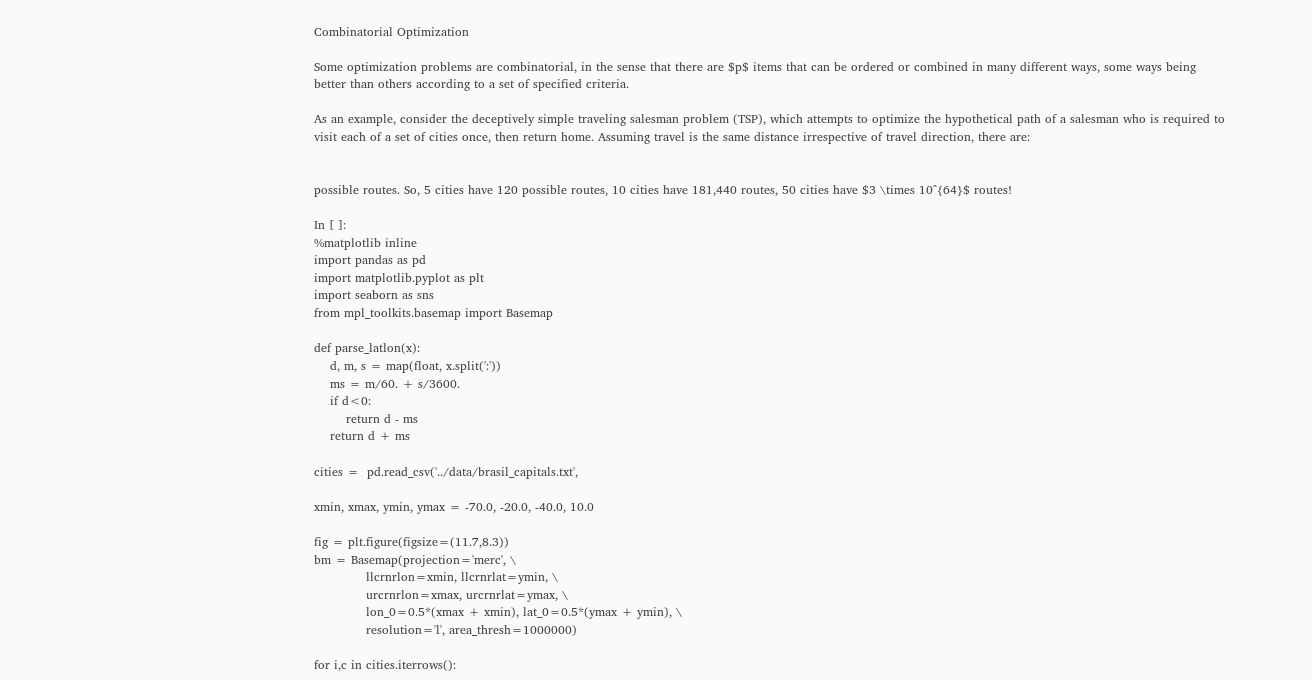Combinatorial Optimization

Some optimization problems are combinatorial, in the sense that there are $p$ items that can be ordered or combined in many different ways, some ways being better than others according to a set of specified criteria.

As an example, consider the deceptively simple traveling salesman problem (TSP), which attempts to optimize the hypothetical path of a salesman who is required to visit each of a set of cities once, then return home. Assuming travel is the same distance irrespective of travel direction, there are:


possible routes. So, 5 cities have 120 possible routes, 10 cities have 181,440 routes, 50 cities have $3 \times 10^{64}$ routes!

In [ ]:
%matplotlib inline
import pandas as pd
import matplotlib.pyplot as plt
import seaborn as sns
from mpl_toolkits.basemap import Basemap

def parse_latlon(x):
    d, m, s = map(float, x.split(':'))
    ms = m/60. + s/3600.
    if d<0:
        return d - ms
    return d + ms

cities =  pd.read_csv('../data/brasil_capitals.txt',

xmin, xmax, ymin, ymax = -70.0, -20.0, -40.0, 10.0

fig = plt.figure(figsize=(11.7,8.3))
bm = Basemap(projection='merc', \
             llcrnrlon=xmin, llcrnrlat=ymin, \
             urcrnrlon=xmax, urcrnrlat=ymax, \
             lon_0=0.5*(xmax + xmin), lat_0=0.5*(ymax + ymin), \
             resolution='l', area_thresh=1000000)

for i,c in cities.iterrows():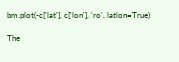bm.plot(-c['lat'], c['lon'], 'ro', latlon=True)

The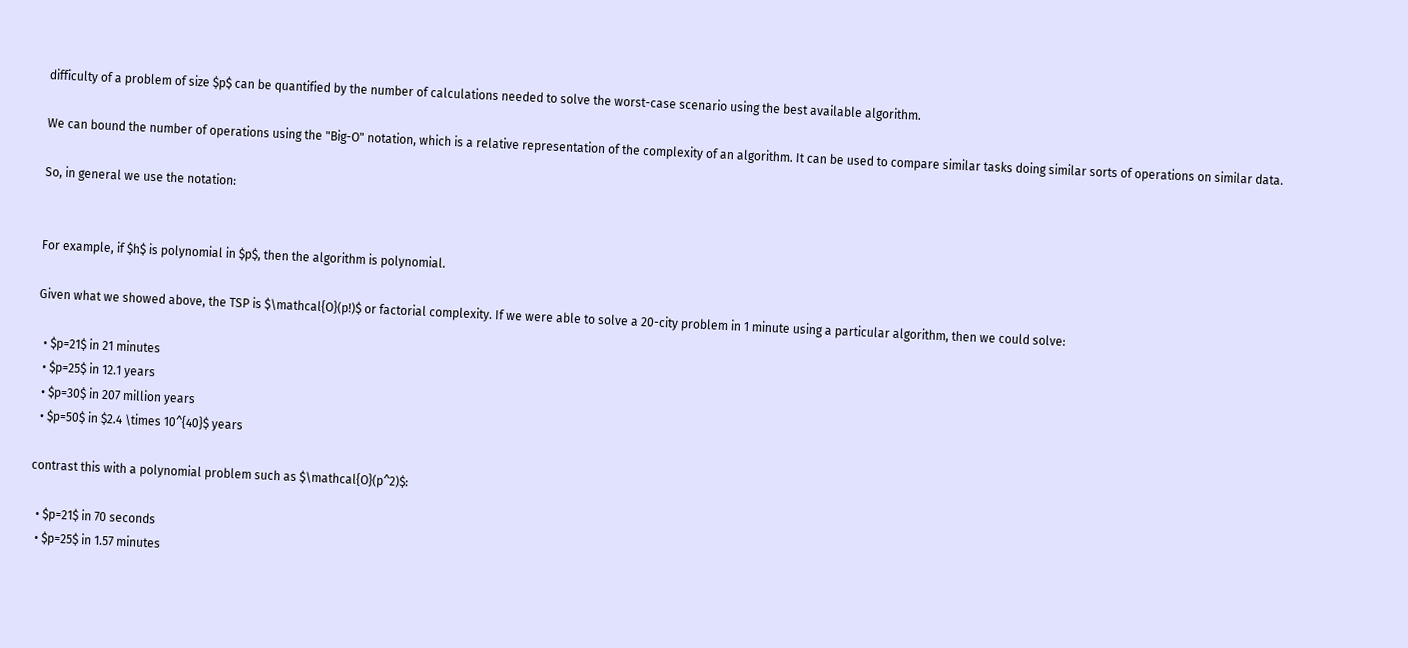difficulty of a problem of size $p$ can be quantified by the number of calculations needed to solve the worst-case scenario using the best available algorithm.

We can bound the number of operations using the "Big-O" notation, which is a relative representation of the complexity of an algorithm. It can be used to compare similar tasks doing similar sorts of operations on similar data.

So, in general we use the notation:


For example, if $h$ is polynomial in $p$, then the algorithm is polynomial.

Given what we showed above, the TSP is $\mathcal{O}(p!)$ or factorial complexity. If we were able to solve a 20-city problem in 1 minute using a particular algorithm, then we could solve:

  • $p=21$ in 21 minutes
  • $p=25$ in 12.1 years
  • $p=30$ in 207 million years
  • $p=50$ in $2.4 \times 10^{40}$ years

contrast this with a polynomial problem such as $\mathcal{O}(p^2)$:

  • $p=21$ in 70 seconds
  • $p=25$ in 1.57 minutes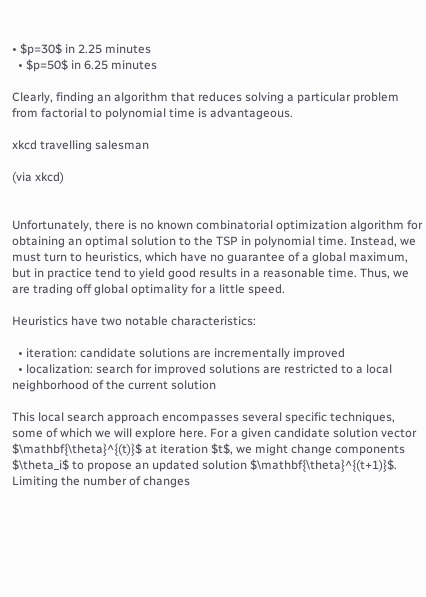• $p=30$ in 2.25 minutes
  • $p=50$ in 6.25 minutes

Clearly, finding an algorithm that reduces solving a particular problem from factorial to polynomial time is advantageous.

xkcd travelling salesman

(via xkcd)


Unfortunately, there is no known combinatorial optimization algorithm for obtaining an optimal solution to the TSP in polynomial time. Instead, we must turn to heuristics, which have no guarantee of a global maximum, but in practice tend to yield good results in a reasonable time. Thus, we are trading off global optimality for a little speed.

Heuristics have two notable characteristics:

  • iteration: candidate solutions are incrementally improved
  • localization: search for improved solutions are restricted to a local neighborhood of the current solution

This local search approach encompasses several specific techniques, some of which we will explore here. For a given candidate solution vector $\mathbf{\theta}^{(t)}$ at iteration $t$, we might change components $\theta_i$ to propose an updated solution $\mathbf{\theta}^{(t+1)}$. Limiting the number of changes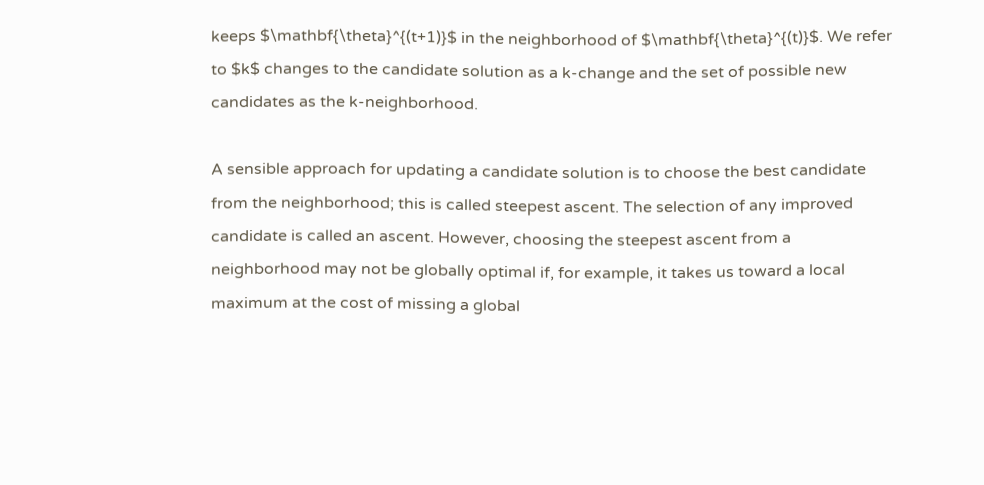keeps $\mathbf{\theta}^{(t+1)}$ in the neighborhood of $\mathbf{\theta}^{(t)}$. We refer to $k$ changes to the candidate solution as a k-change and the set of possible new candidates as the k-neighborhood.

A sensible approach for updating a candidate solution is to choose the best candidate from the neighborhood; this is called steepest ascent. The selection of any improved candidate is called an ascent. However, choosing the steepest ascent from a neighborhood may not be globally optimal if, for example, it takes us toward a local maximum at the cost of missing a global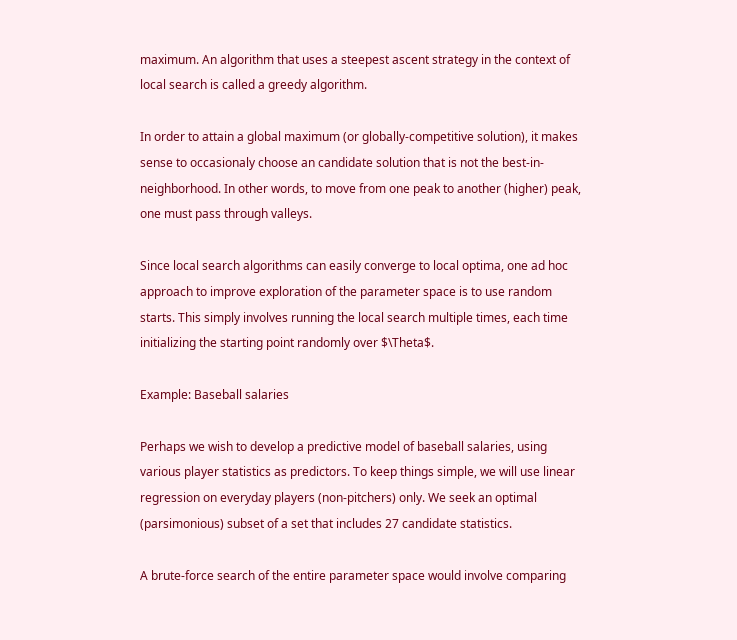maximum. An algorithm that uses a steepest ascent strategy in the context of local search is called a greedy algorithm.

In order to attain a global maximum (or globally-competitive solution), it makes sense to occasionaly choose an candidate solution that is not the best-in-neighborhood. In other words, to move from one peak to another (higher) peak, one must pass through valleys.

Since local search algorithms can easily converge to local optima, one ad hoc approach to improve exploration of the parameter space is to use random starts. This simply involves running the local search multiple times, each time initializing the starting point randomly over $\Theta$.

Example: Baseball salaries

Perhaps we wish to develop a predictive model of baseball salaries, using various player statistics as predictors. To keep things simple, we will use linear regression on everyday players (non-pitchers) only. We seek an optimal (parsimonious) subset of a set that includes 27 candidate statistics.

A brute-force search of the entire parameter space would involve comparing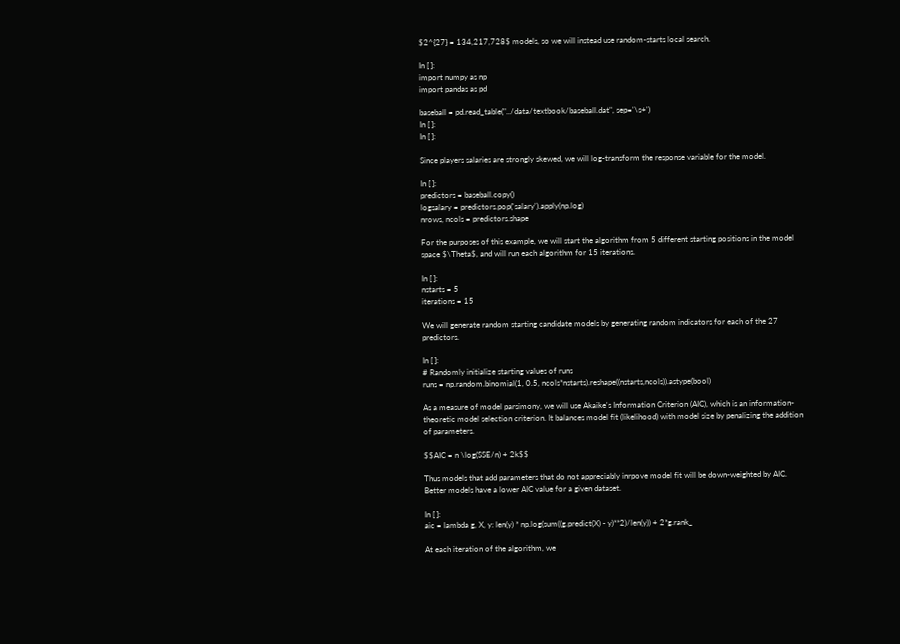$2^{27} = 134,217,728$ models, so we will instead use random-starts local search.

In [ ]:
import numpy as np
import pandas as pd

baseball = pd.read_table("../data/textbook/baseball.dat", sep='\s+')
In [ ]:
In [ ]:

Since players salaries are strongly skewed, we will log-transform the response variable for the model.

In [ ]:
predictors = baseball.copy()
logsalary = predictors.pop('salary').apply(np.log)
nrows, ncols = predictors.shape

For the purposes of this example, we will start the algorithm from 5 different starting positions in the model space $\Theta$, and will run each algorithm for 15 iterations.

In [ ]:
nstarts = 5
iterations = 15

We will generate random starting candidate models by generating random indicators for each of the 27 predictors.

In [ ]:
# Randomly initialize starting values of runs
runs = np.random.binomial(1, 0.5, ncols*nstarts).reshape((nstarts,ncols)).astype(bool)

As a measure of model parsimony, we will use Akaike's Information Criterion (AIC), which is an information-theoretic model selection criterion. It balances model fit (likelihood) with model size by penalizing the addition of parameters.

$$AIC = n \log(SSE/n) + 2k$$

Thus models that add parameters that do not appreciably inrpove model fit will be down-weighted by AIC. Better models have a lower AIC value for a given dataset.

In [ ]:
aic = lambda g, X, y: len(y) * np.log(sum((g.predict(X) - y)**2)/len(y)) + 2*g.rank_

At each iteration of the algorithm, we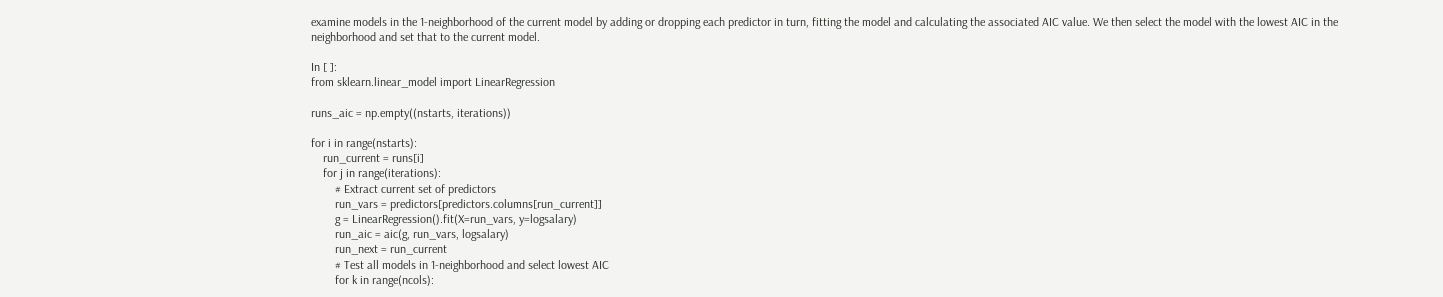examine models in the 1-neighborhood of the current model by adding or dropping each predictor in turn, fitting the model and calculating the associated AIC value. We then select the model with the lowest AIC in the neighborhood and set that to the current model.

In [ ]:
from sklearn.linear_model import LinearRegression

runs_aic = np.empty((nstarts, iterations))

for i in range(nstarts):
    run_current = runs[i]
    for j in range(iterations):
        # Extract current set of predictors
        run_vars = predictors[predictors.columns[run_current]]
        g = LinearRegression().fit(X=run_vars, y=logsalary)
        run_aic = aic(g, run_vars, logsalary)
        run_next = run_current
        # Test all models in 1-neighborhood and select lowest AIC
        for k in range(ncols):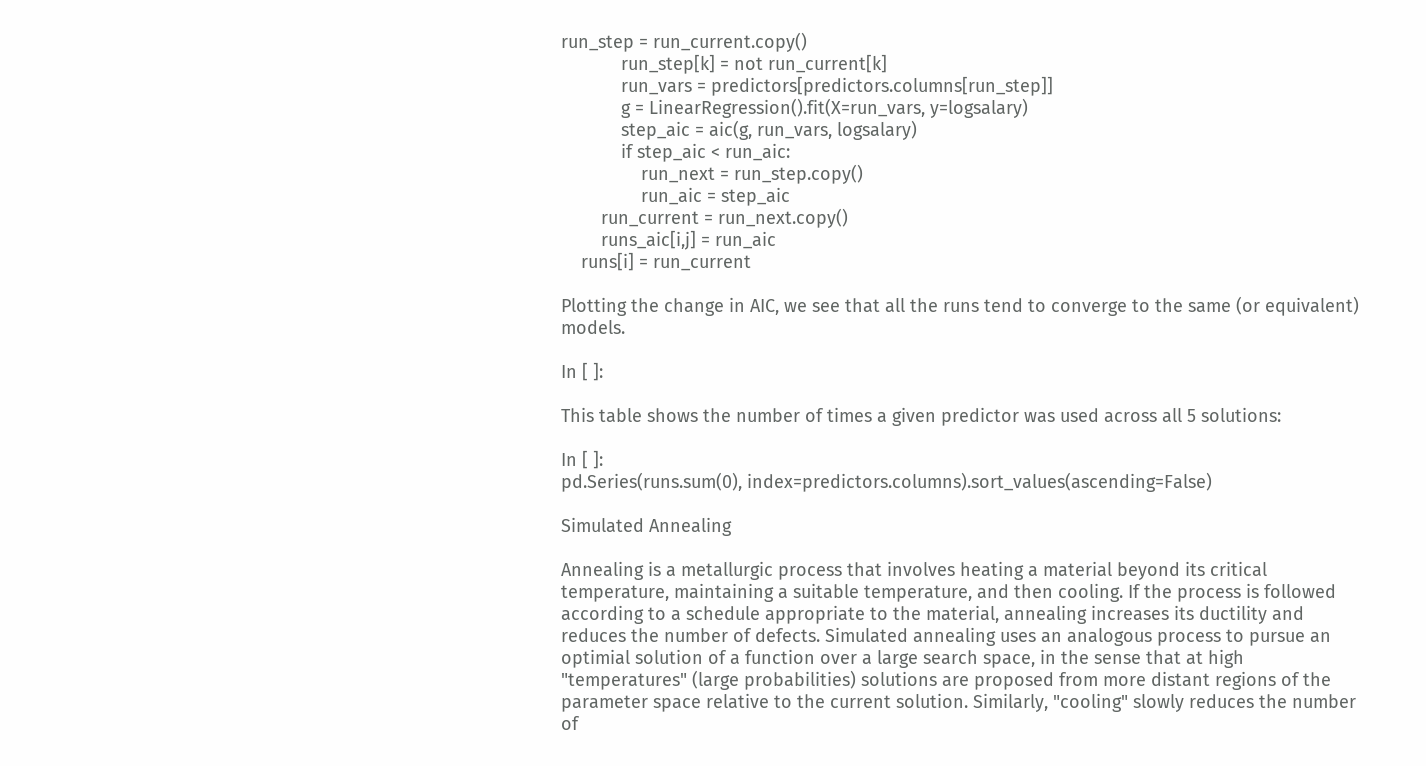run_step = run_current.copy()
            run_step[k] = not run_current[k]
            run_vars = predictors[predictors.columns[run_step]]
            g = LinearRegression().fit(X=run_vars, y=logsalary)
            step_aic = aic(g, run_vars, logsalary)
            if step_aic < run_aic:
                run_next = run_step.copy()
                run_aic = step_aic
        run_current = run_next.copy()
        runs_aic[i,j] = run_aic
    runs[i] = run_current

Plotting the change in AIC, we see that all the runs tend to converge to the same (or equivalent) models.

In [ ]:

This table shows the number of times a given predictor was used across all 5 solutions:

In [ ]:
pd.Series(runs.sum(0), index=predictors.columns).sort_values(ascending=False)

Simulated Annealing

Annealing is a metallurgic process that involves heating a material beyond its critical temperature, maintaining a suitable temperature, and then cooling. If the process is followed according to a schedule appropriate to the material, annealing increases its ductility and reduces the number of defects. Simulated annealing uses an analogous process to pursue an optimial solution of a function over a large search space, in the sense that at high "temperatures" (large probabilities) solutions are proposed from more distant regions of the parameter space relative to the current solution. Similarly, "cooling" slowly reduces the number of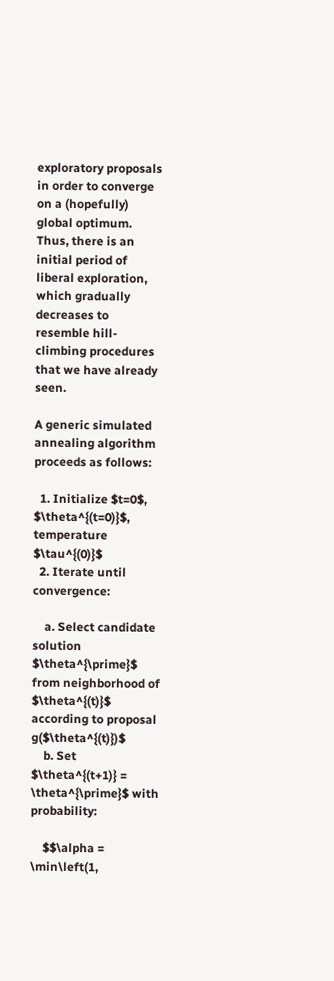exploratory proposals in order to converge on a (hopefully) global optimum. Thus, there is an initial period of liberal exploration, which gradually decreases to resemble hill-climbing procedures that we have already seen.

A generic simulated annealing algorithm proceeds as follows:

  1. Initialize $t=0$, $\theta^{(t=0)}$, temperature $\tau^{(0)}$
  2. Iterate until convergence:

    a. Select candidate solution $\theta^{\prime}$ from neighborhood of $\theta^{(t)}$ according to proposal g($\theta^{(t)})$
    b. Set $\theta^{(t+1)} = \theta^{\prime}$ with probability:

    $$\alpha = \min\left(1,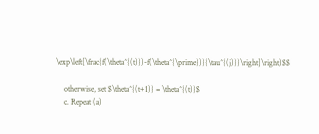\exp\left[\frac{f(\theta^{(t)})-f(\theta^{\prime})}{\tau^{(j)}}\right]\right)$$

    otherwise, set $\theta^{(t+1)} = \theta^{(t)}$
    c. Repeat (a)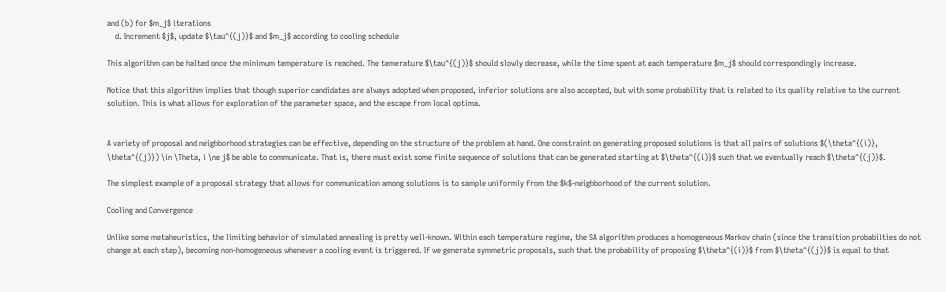and (b) for $m_j$ iterations
    d. Increment $j$, update $\tau^{(j)}$ and $m_j$ according to cooling schedule

This algorithm can be halted once the minimum temperature is reached. The temerature $\tau^{(j)}$ should slowly decrease, while the time spent at each temperature $m_j$ should correspondingly increase.

Notice that this algorithm implies that though superior candidates are always adopted when proposed, inferior solutions are also accepted, but with some probability that is related to its quality relative to the current solution. This is what allows for exploration of the parameter space, and the escape from local optima.


A variety of proposal and neighborhood strategies can be effective, depending on the structure of the problem at hand. One constraint on generating proposed solutions is that all pairs of solutions $(\theta^{(i)}, \theta^{(j)}) \in \Theta, i \ne j$ be able to communicate. That is, there must exist some finite sequence of solutions that can be generated starting at $\theta^{(i)}$ such that we eventually reach $\theta^{(j)}$.

The simplest example of a proposal strategy that allows for communication among solutions is to sample uniformly from the $k$-neighborhood of the current solution.

Cooling and Convergence

Unlike some metaheuristics, the limiting behavior of simulated annealing is pretty well-known. Within each temperature regime, the SA algorithm produces a homogeneous Markov chain (since the transition probabilties do not change at each step), becoming non-homogeneous whenever a cooling event is triggered. If we generate symmetric proposals, such that the probability of proposing $\theta^{(i)}$ from $\theta^{(j)}$ is equal to that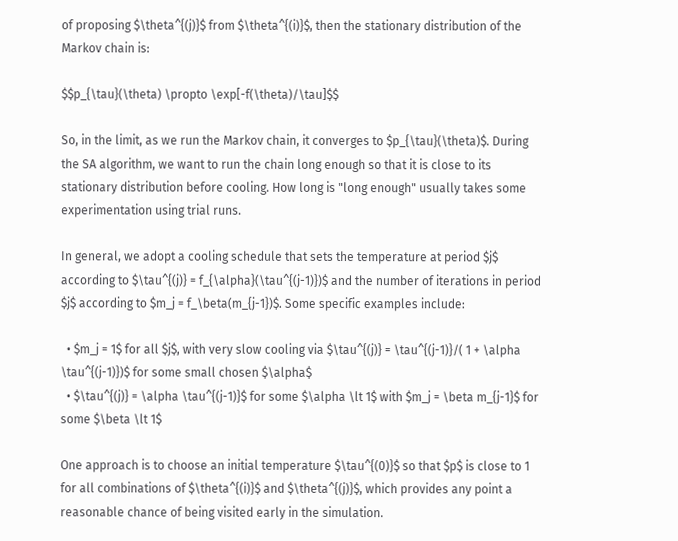of proposing $\theta^{(j)}$ from $\theta^{(i)}$, then the stationary distribution of the Markov chain is:

$$p_{\tau}(\theta) \propto \exp[-f(\theta)/\tau]$$

So, in the limit, as we run the Markov chain, it converges to $p_{\tau}(\theta)$. During the SA algorithm, we want to run the chain long enough so that it is close to its stationary distribution before cooling. How long is "long enough" usually takes some experimentation using trial runs.

In general, we adopt a cooling schedule that sets the temperature at period $j$ according to $\tau^{(j)} = f_{\alpha}(\tau^{(j-1)})$ and the number of iterations in period $j$ according to $m_j = f_\beta(m_{j-1})$. Some specific examples include:

  • $m_j = 1$ for all $j$, with very slow cooling via $\tau^{(j)} = \tau^{(j-1)}/( 1 + \alpha \tau^{(j-1)})$ for some small chosen $\alpha$
  • $\tau^{(j)} = \alpha \tau^{(j-1)}$ for some $\alpha \lt 1$ with $m_j = \beta m_{j-1}$ for some $\beta \lt 1$

One approach is to choose an initial temperature $\tau^{(0)}$ so that $p$ is close to 1 for all combinations of $\theta^{(i)}$ and $\theta^{(j)}$, which provides any point a reasonable chance of being visited early in the simulation.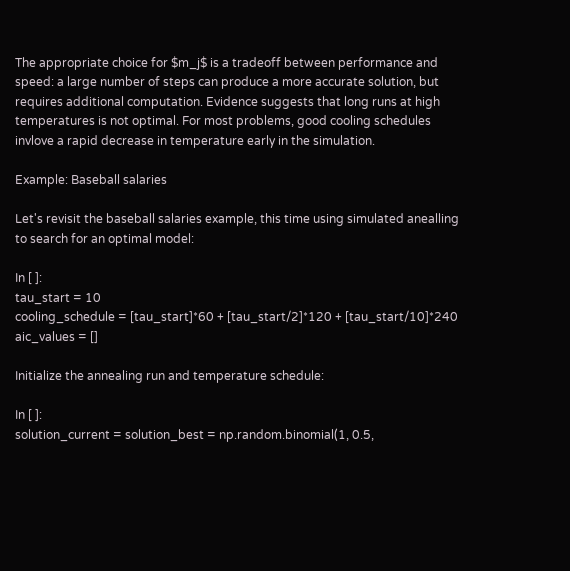The appropriate choice for $m_j$ is a tradeoff between performance and speed: a large number of steps can produce a more accurate solution, but requires additional computation. Evidence suggests that long runs at high temperatures is not optimal. For most problems, good cooling schedules invlove a rapid decrease in temperature early in the simulation.

Example: Baseball salaries

Let's revisit the baseball salaries example, this time using simulated anealling to search for an optimal model:

In [ ]:
tau_start = 10
cooling_schedule = [tau_start]*60 + [tau_start/2]*120 + [tau_start/10]*240
aic_values = []

Initialize the annealing run and temperature schedule:

In [ ]:
solution_current = solution_best = np.random.binomial(1, 0.5,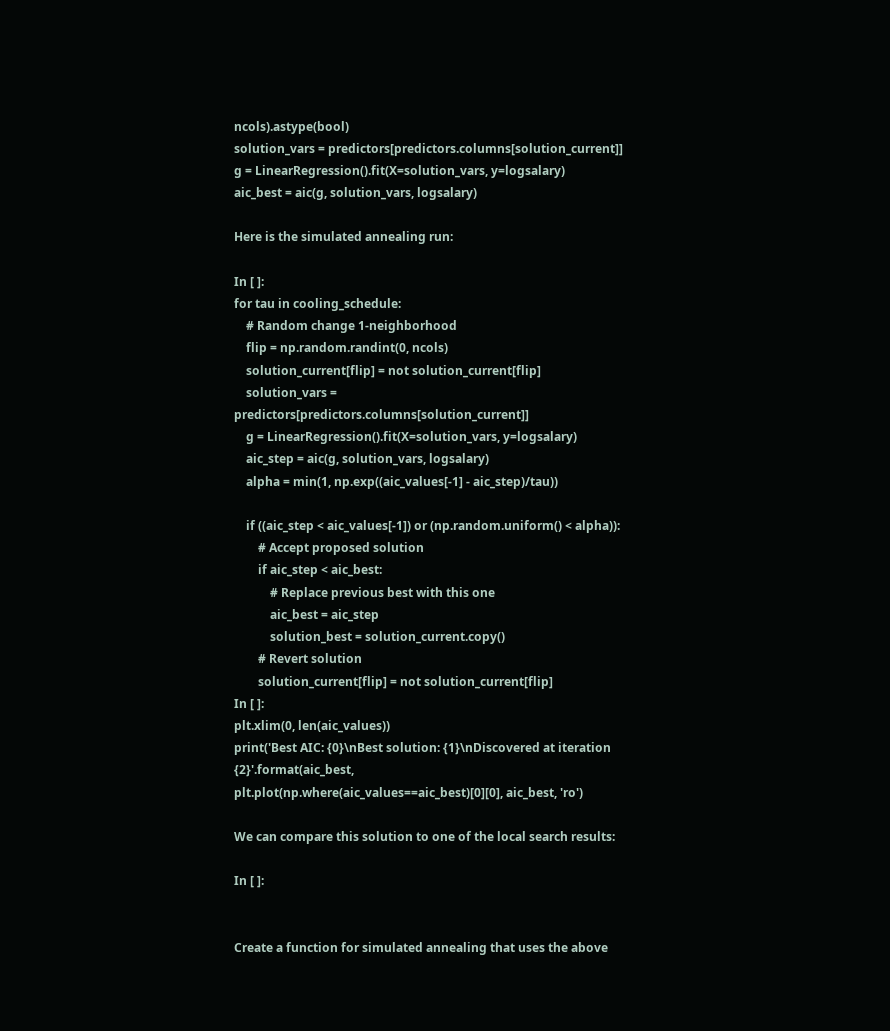ncols).astype(bool)
solution_vars = predictors[predictors.columns[solution_current]]
g = LinearRegression().fit(X=solution_vars, y=logsalary)
aic_best = aic(g, solution_vars, logsalary)

Here is the simulated annealing run:

In [ ]:
for tau in cooling_schedule:
    # Random change 1-neighborhood
    flip = np.random.randint(0, ncols)
    solution_current[flip] = not solution_current[flip]
    solution_vars = predictors[predictors.columns[solution_current]]
    g = LinearRegression().fit(X=solution_vars, y=logsalary)
    aic_step = aic(g, solution_vars, logsalary)
    alpha = min(1, np.exp((aic_values[-1] - aic_step)/tau))

    if ((aic_step < aic_values[-1]) or (np.random.uniform() < alpha)):
        # Accept proposed solution
        if aic_step < aic_best:
            # Replace previous best with this one
            aic_best = aic_step
            solution_best = solution_current.copy()
        # Revert solution
        solution_current[flip] = not solution_current[flip]
In [ ]:
plt.xlim(0, len(aic_values))
print('Best AIC: {0}\nBest solution: {1}\nDiscovered at iteration {2}'.format(aic_best,
plt.plot(np.where(aic_values==aic_best)[0][0], aic_best, 'ro')

We can compare this solution to one of the local search results:

In [ ]:


Create a function for simulated annealing that uses the above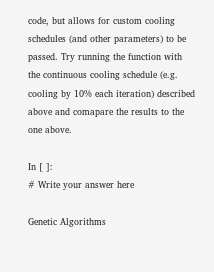code, but allows for custom cooling schedules (and other parameters) to be passed. Try running the function with the continuous cooling schedule (e.g. cooling by 10% each iteration) described above and comapare the results to the one above.

In [ ]:
# Write your answer here

Genetic Algorithms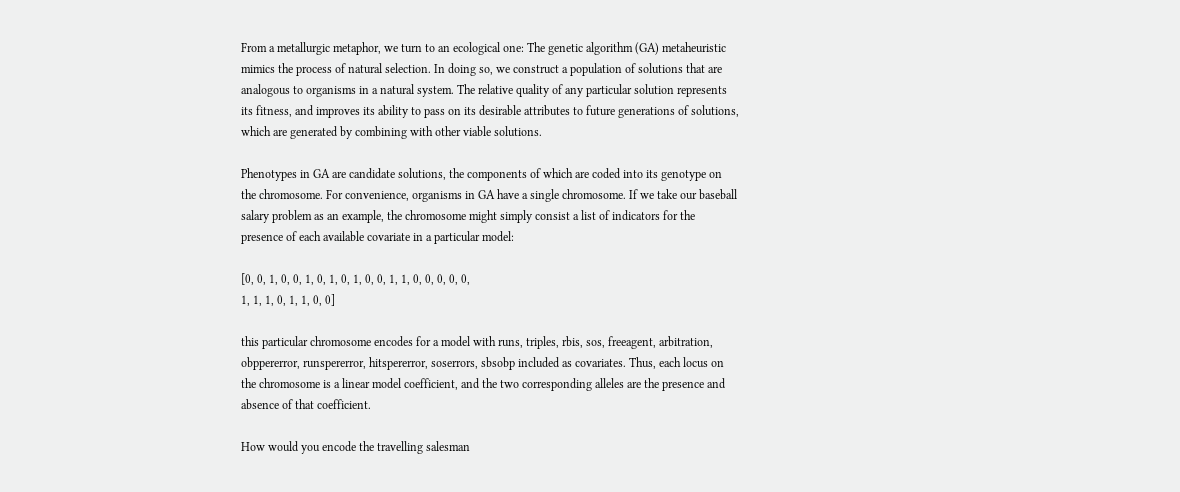From a metallurgic metaphor, we turn to an ecological one: The genetic algorithm (GA) metaheuristic mimics the process of natural selection. In doing so, we construct a population of solutions that are analogous to organisms in a natural system. The relative quality of any particular solution represents its fitness, and improves its ability to pass on its desirable attributes to future generations of solutions, which are generated by combining with other viable solutions.

Phenotypes in GA are candidate solutions, the components of which are coded into its genotype on the chromosome. For convenience, organisms in GA have a single chromosome. If we take our baseball salary problem as an example, the chromosome might simply consist a list of indicators for the presence of each available covariate in a particular model:

[0, 0, 1, 0, 0, 1, 0, 1, 0, 1, 0, 0, 1, 1, 0, 0, 0, 0, 0,
1, 1, 1, 0, 1, 1, 0, 0]

this particular chromosome encodes for a model with runs, triples, rbis, sos, freeagent, arbitration, obppererror, runspererror, hitspererror, soserrors, sbsobp included as covariates. Thus, each locus on the chromosome is a linear model coefficient, and the two corresponding alleles are the presence and absence of that coefficient.

How would you encode the travelling salesman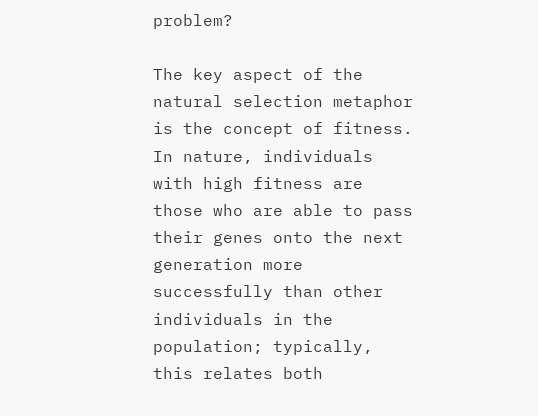problem?

The key aspect of the natural selection metaphor is the concept of fitness. In nature, individuals with high fitness are those who are able to pass their genes onto the next generation more successfully than other individuals in the population; typically, this relates both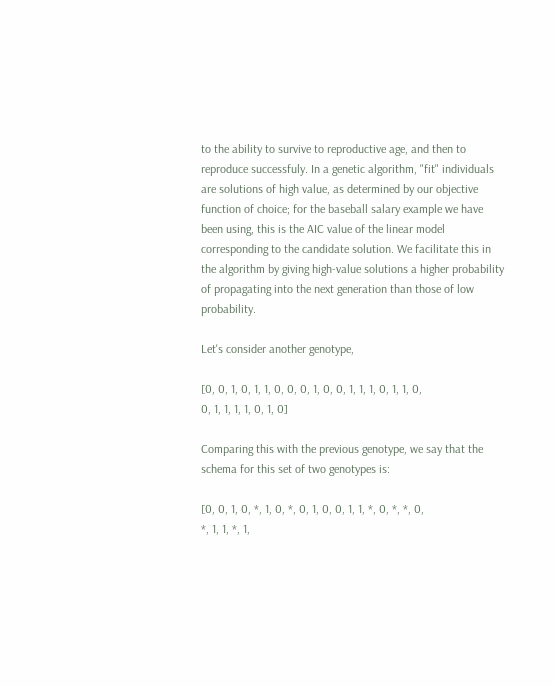to the ability to survive to reproductive age, and then to reproduce successfuly. In a genetic algorithm, "fit" individuals are solutions of high value, as determined by our objective function of choice; for the baseball salary example we have been using, this is the AIC value of the linear model corresponding to the candidate solution. We facilitate this in the algorithm by giving high-value solutions a higher probability of propagating into the next generation than those of low probability.

Let's consider another genotype,

[0, 0, 1, 0, 1, 1, 0, 0, 0, 1, 0, 0, 1, 1, 1, 0, 1, 1, 0,
0, 1, 1, 1, 1, 0, 1, 0]

Comparing this with the previous genotype, we say that the schema for this set of two genotypes is:

[0, 0, 1, 0, *, 1, 0, *, 0, 1, 0, 0, 1, 1, *, 0, *, *, 0,
*, 1, 1, *, 1,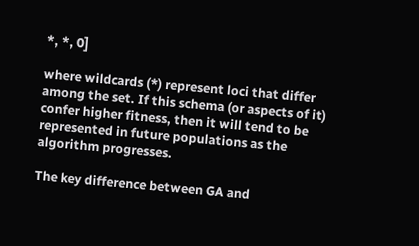*, *, 0]

where wildcards (*) represent loci that differ among the set. If this schema (or aspects of it) confer higher fitness, then it will tend to be represented in future populations as the algorithm progresses.

The key difference between GA and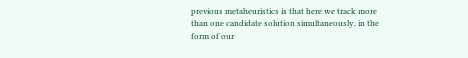previous metaheuristics is that here we track more than one candidate solution simultaneously, in the form of our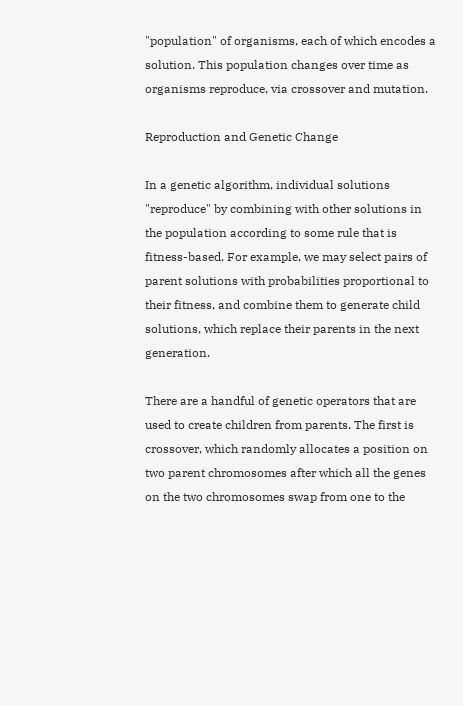"population" of organisms, each of which encodes a solution. This population changes over time as organisms reproduce, via crossover and mutation.

Reproduction and Genetic Change

In a genetic algorithm, individual solutions "reproduce" by combining with other solutions in the population according to some rule that is fitness-based. For example, we may select pairs of parent solutions with probabilities proportional to their fitness, and combine them to generate child solutions, which replace their parents in the next generation.

There are a handful of genetic operators that are used to create children from parents. The first is crossover, which randomly allocates a position on two parent chromosomes after which all the genes on the two chromosomes swap from one to the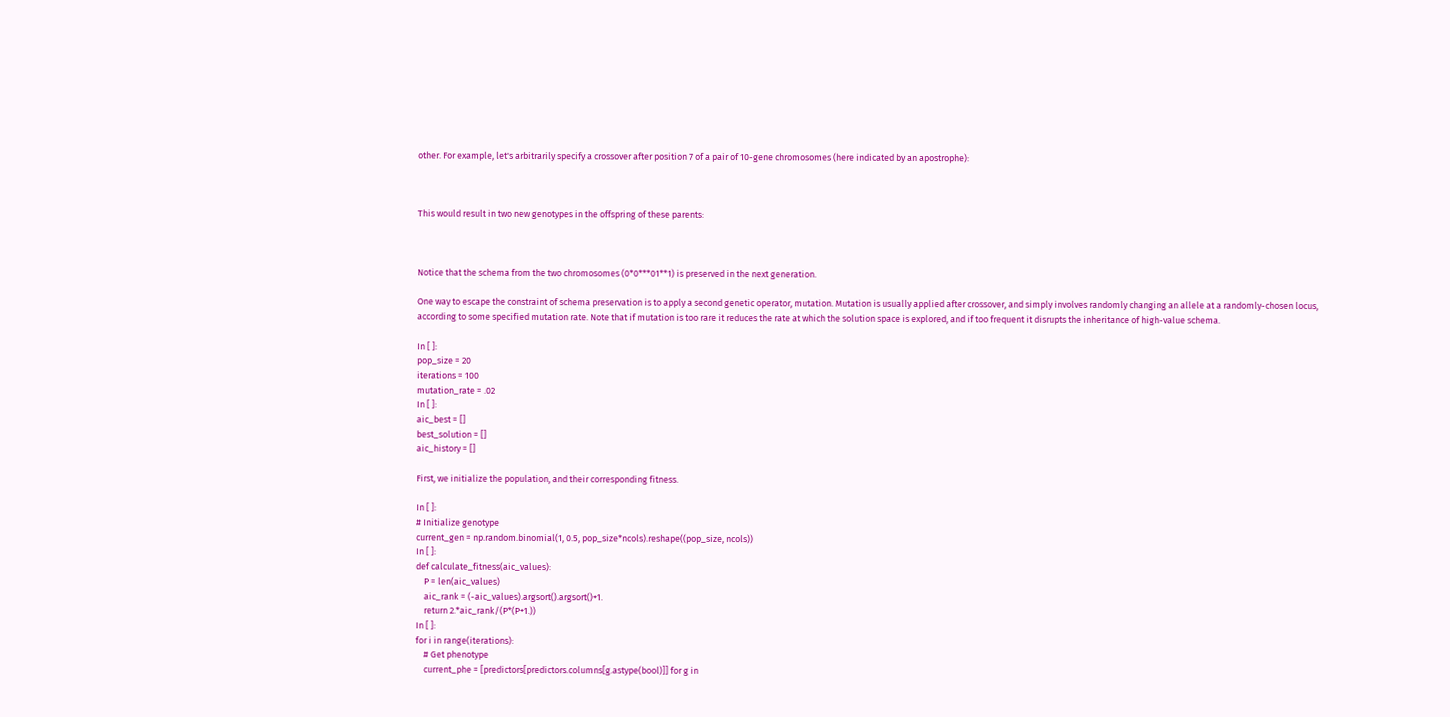other. For example, let's arbitrarily specify a crossover after position 7 of a pair of 10-gene chromosomes (here indicated by an apostrophe):



This would result in two new genotypes in the offspring of these parents:



Notice that the schema from the two chromosomes (0*0***01**1) is preserved in the next generation.

One way to escape the constraint of schema preservation is to apply a second genetic operator, mutation. Mutation is usually applied after crossover, and simply involves randomly changing an allele at a randomly-chosen locus, according to some specified mutation rate. Note that if mutation is too rare it reduces the rate at which the solution space is explored, and if too frequent it disrupts the inheritance of high-value schema.

In [ ]:
pop_size = 20
iterations = 100
mutation_rate = .02
In [ ]:
aic_best = []
best_solution = []
aic_history = []

First, we initialize the population, and their corresponding fitness.

In [ ]:
# Initialize genotype
current_gen = np.random.binomial(1, 0.5, pop_size*ncols).reshape((pop_size, ncols))
In [ ]:
def calculate_fitness(aic_values):
    P = len(aic_values)
    aic_rank = (-aic_values).argsort().argsort()+1.
    return 2.*aic_rank/(P*(P+1.))
In [ ]:
for i in range(iterations):
    # Get phenotype
    current_phe = [predictors[predictors.columns[g.astype(bool)]] for g in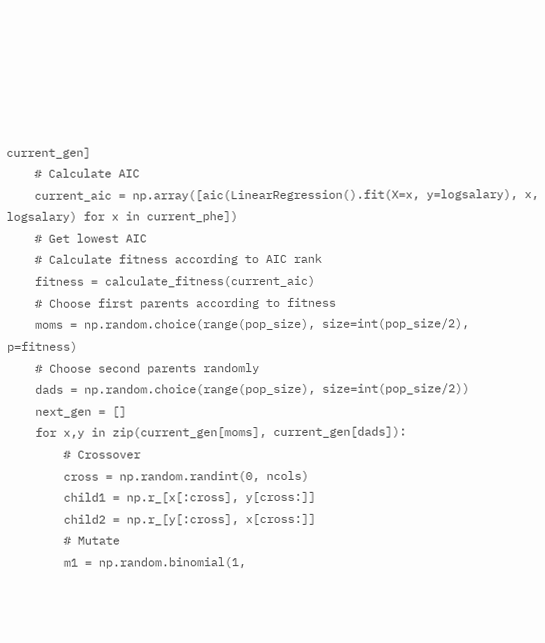current_gen]
    # Calculate AIC
    current_aic = np.array([aic(LinearRegression().fit(X=x, y=logsalary), x, logsalary) for x in current_phe])
    # Get lowest AIC
    # Calculate fitness according to AIC rank
    fitness = calculate_fitness(current_aic)
    # Choose first parents according to fitness
    moms = np.random.choice(range(pop_size), size=int(pop_size/2), p=fitness)
    # Choose second parents randomly
    dads = np.random.choice(range(pop_size), size=int(pop_size/2))
    next_gen = []
    for x,y in zip(current_gen[moms], current_gen[dads]):
        # Crossover
        cross = np.random.randint(0, ncols)
        child1 = np.r_[x[:cross], y[cross:]]
        child2 = np.r_[y[:cross], x[cross:]]
        # Mutate
        m1 = np.random.binomial(1,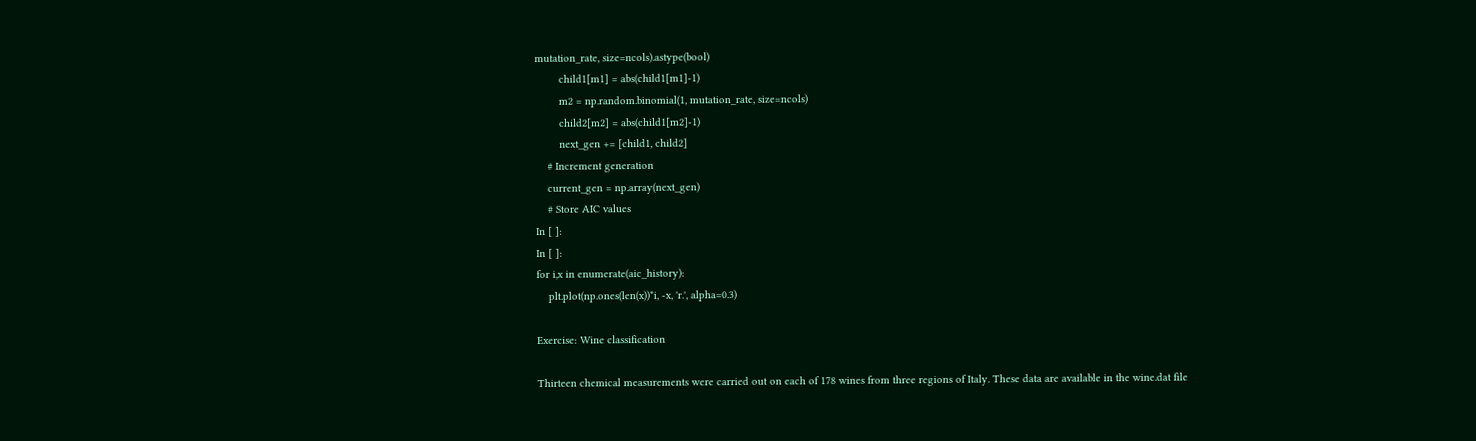mutation_rate, size=ncols).astype(bool)
        child1[m1] = abs(child1[m1]-1)
        m2 = np.random.binomial(1, mutation_rate, size=ncols)
        child2[m2] = abs(child1[m2]-1)
        next_gen += [child1, child2]
    # Increment generation
    current_gen = np.array(next_gen)
    # Store AIC values
In [ ]:
In [ ]:
for i,x in enumerate(aic_history):
    plt.plot(np.ones(len(x))*i, -x, 'r.', alpha=0.3)

Exercise: Wine classification

Thirteen chemical measurements were carried out on each of 178 wines from three regions of Italy. These data are available in the wine.dat file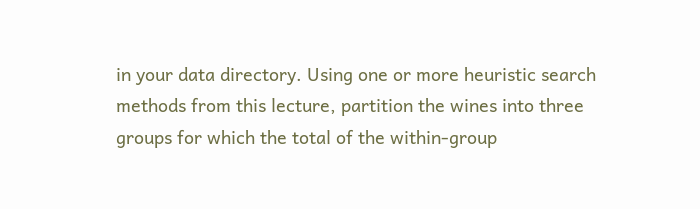in your data directory. Using one or more heuristic search methods from this lecture, partition the wines into three groups for which the total of the within-group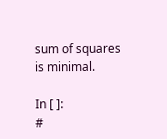sum of squares is minimal.

In [ ]:
#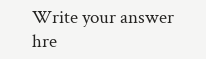Write your answer hre